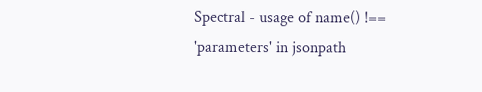Spectral - usage of name() !== 'parameters' in jsonpath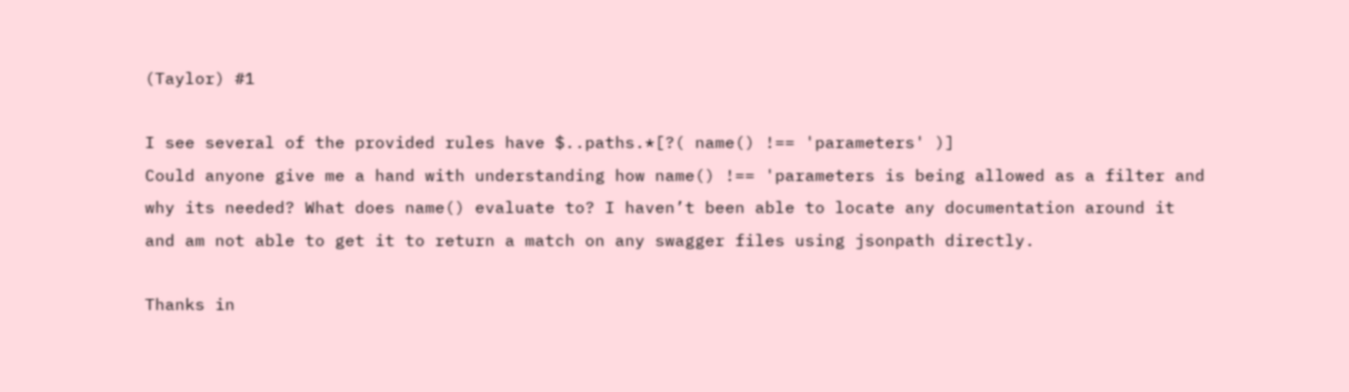(Taylor) #1

I see several of the provided rules have $..paths.*[?( name() !== 'parameters' )]
Could anyone give me a hand with understanding how name() !== 'parameters is being allowed as a filter and why its needed? What does name() evaluate to? I haven’t been able to locate any documentation around it and am not able to get it to return a match on any swagger files using jsonpath directly.

Thanks in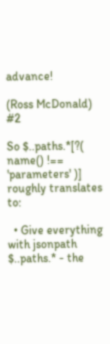advance!

(Ross McDonald) #2

So $..paths.*[?( name() !== 'parameters' )] roughly translates to:

  • Give everything with jsonpath $..paths.* - the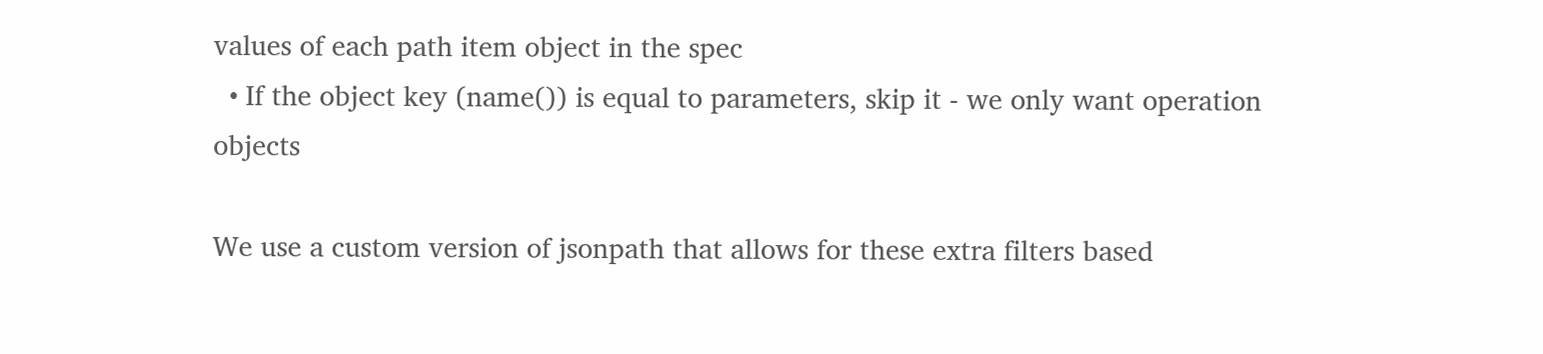values of each path item object in the spec
  • If the object key (name()) is equal to parameters, skip it - we only want operation objects

We use a custom version of jsonpath that allows for these extra filters based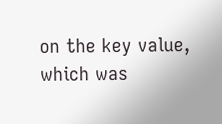on the key value, which was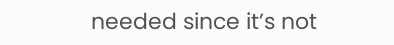needed since it’s not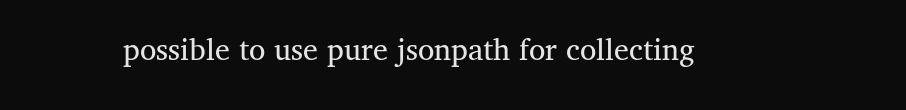possible to use pure jsonpath for collecting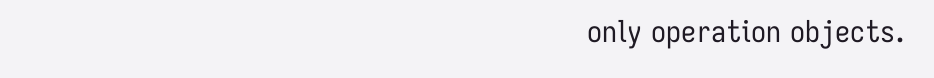only operation objects.